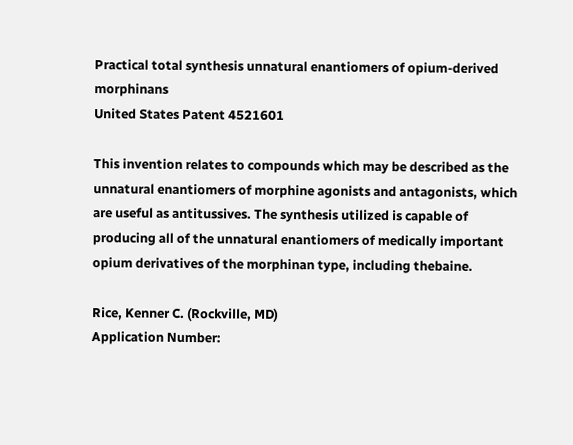Practical total synthesis unnatural enantiomers of opium-derived morphinans
United States Patent 4521601

This invention relates to compounds which may be described as the unnatural enantiomers of morphine agonists and antagonists, which are useful as antitussives. The synthesis utilized is capable of producing all of the unnatural enantiomers of medically important opium derivatives of the morphinan type, including thebaine.

Rice, Kenner C. (Rockville, MD)
Application Number: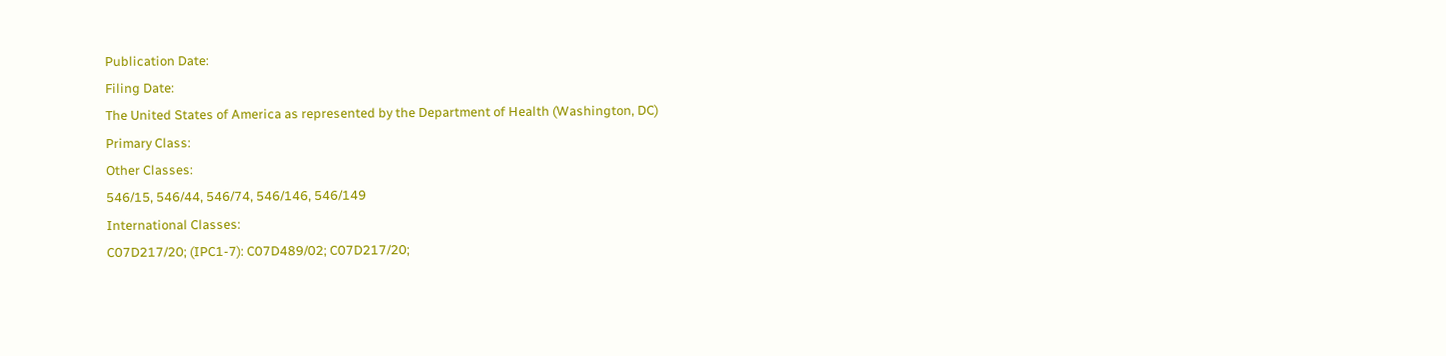Publication Date:
Filing Date:
The United States of America as represented by the Department of Health (Washington, DC)
Primary Class:
Other Classes:
546/15, 546/44, 546/74, 546/146, 546/149
International Classes:
C07D217/20; (IPC1-7): C07D489/02; C07D217/20;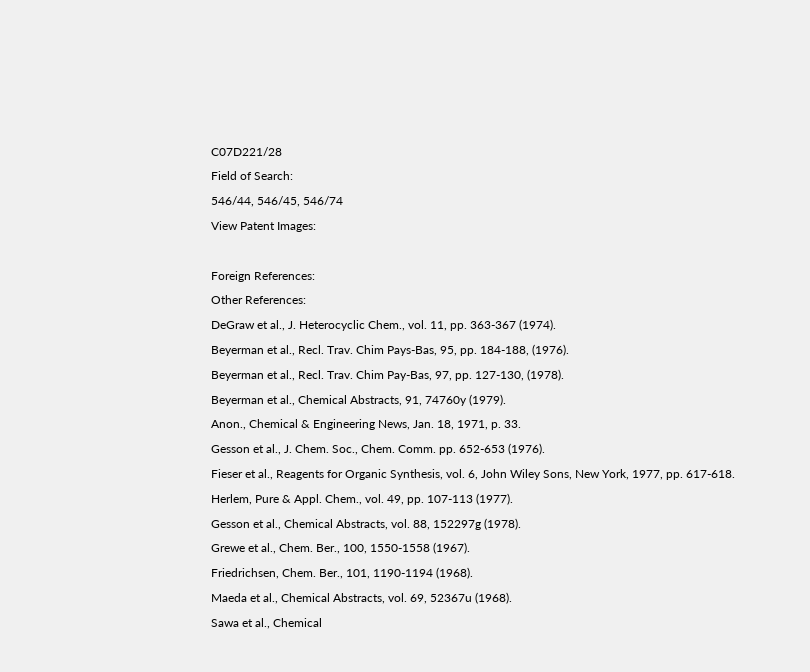C07D221/28
Field of Search:
546/44, 546/45, 546/74
View Patent Images:

Foreign References:
Other References:
DeGraw et al., J. Heterocyclic Chem., vol. 11, pp. 363-367 (1974).
Beyerman et al., Recl. Trav. Chim Pays-Bas, 95, pp. 184-188, (1976).
Beyerman et al., Recl. Trav. Chim Pay-Bas, 97, pp. 127-130, (1978).
Beyerman et al., Chemical Abstracts, 91, 74760y (1979).
Anon., Chemical & Engineering News, Jan. 18, 1971, p. 33.
Gesson et al., J. Chem. Soc., Chem. Comm. pp. 652-653 (1976).
Fieser et al., Reagents for Organic Synthesis, vol. 6, John Wiley Sons, New York, 1977, pp. 617-618.
Herlem, Pure & Appl. Chem., vol. 49, pp. 107-113 (1977).
Gesson et al., Chemical Abstracts, vol. 88, 152297g (1978).
Grewe et al., Chem. Ber., 100, 1550-1558 (1967).
Friedrichsen, Chem. Ber., 101, 1190-1194 (1968).
Maeda et al., Chemical Abstracts, vol. 69, 52367u (1968).
Sawa et al., Chemical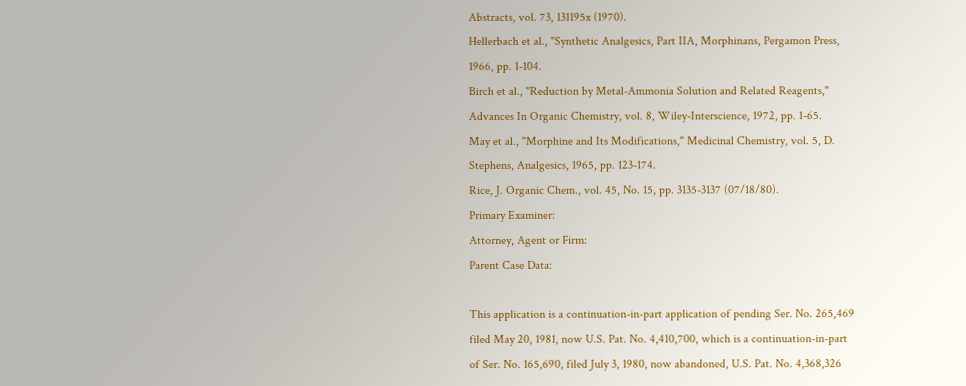Abstracts, vol. 73, 131195x (1970).
Hellerbach et al., "Synthetic Analgesics, Part IIA, Morphinans, Pergamon Press, 1966, pp. 1-104.
Birch et al., "Reduction by Metal-Ammonia Solution and Related Reagents," Advances In Organic Chemistry, vol. 8, Wiley-Interscience, 1972, pp. 1-65.
May et al., "Morphine and Its Modifications," Medicinal Chemistry, vol. 5, D. Stephens, Analgesics, 1965, pp. 123-174.
Rice, J. Organic Chem., vol. 45, No. 15, pp. 3135-3137 (07/18/80).
Primary Examiner:
Attorney, Agent or Firm:
Parent Case Data:

This application is a continuation-in-part application of pending Ser. No. 265,469 filed May 20, 1981, now U.S. Pat. No. 4,410,700, which is a continuation-in-part of Ser. No. 165,690, filed July 3, 1980, now abandoned, U.S. Pat. No. 4,368,326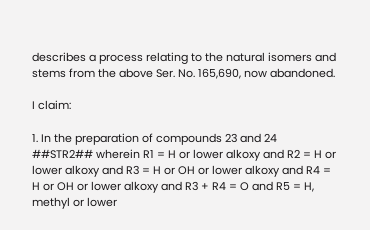describes a process relating to the natural isomers and stems from the above Ser. No. 165,690, now abandoned.

I claim:

1. In the preparation of compounds 23 and 24
##STR2## wherein R1 = H or lower alkoxy and R2 = H or lower alkoxy and R3 = H or OH or lower alkoxy and R4 = H or OH or lower alkoxy and R3 + R4 = O and R5 = H, methyl or lower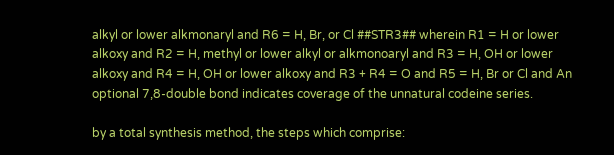alkyl or lower alkmonaryl and R6 = H, Br, or Cl ##STR3## wherein R1 = H or lower alkoxy and R2 = H, methyl or lower alkyl or alkmonoaryl and R3 = H, OH or lower alkoxy and R4 = H, OH or lower alkoxy and R3 + R4 = O and R5 = H, Br or Cl and An optional 7,8-double bond indicates coverage of the unnatural codeine series.

by a total synthesis method, the steps which comprise: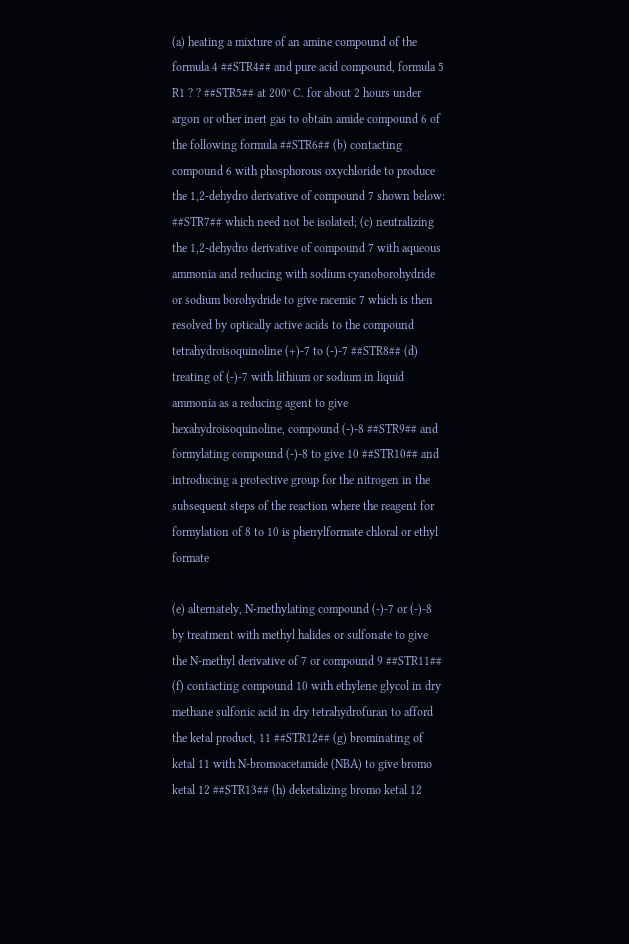(a) heating a mixture of an amine compound of the formula 4 ##STR4## and pure acid compound, formula 5 R1 ? ? ##STR5## at 200° C. for about 2 hours under argon or other inert gas to obtain amide compound 6 of the following formula ##STR6## (b) contacting compound 6 with phosphorous oxychloride to produce the 1,2-dehydro derivative of compound 7 shown below: ##STR7## which need not be isolated; (c) neutralizing the 1,2-dehydro derivative of compound 7 with aqueous ammonia and reducing with sodium cyanoborohydride or sodium borohydride to give racemic 7 which is then resolved by optically active acids to the compound tetrahydroisoquinoline (+)-7 to (-)-7 ##STR8## (d) treating of (-)-7 with lithium or sodium in liquid ammonia as a reducing agent to give hexahydroisoquinoline, compound (-)-8 ##STR9## and formylating compound (-)-8 to give 10 ##STR10## and introducing a protective group for the nitrogen in the subsequent steps of the reaction where the reagent for formylation of 8 to 10 is phenylformate chloral or ethyl formate

(e) alternately, N-methylating compound (-)-7 or (-)-8 by treatment with methyl halides or sulfonate to give the N-methyl derivative of 7 or compound 9 ##STR11## (f) contacting compound 10 with ethylene glycol in dry methane sulfonic acid in dry tetrahydrofuran to afford the ketal product, 11 ##STR12## (g) brominating of ketal 11 with N-bromoacetamide (NBA) to give bromo ketal 12 ##STR13## (h) deketalizing bromo ketal 12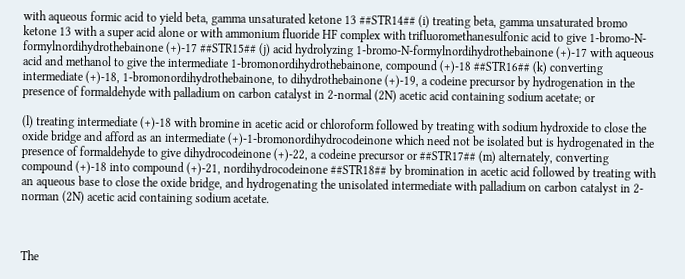with aqueous formic acid to yield beta, gamma unsaturated ketone 13 ##STR14## (i) treating beta, gamma unsaturated bromo ketone 13 with a super acid alone or with ammonium fluoride HF complex with trifluoromethanesulfonic acid to give 1-bromo-N-formylnordihydrothebainone (+)-17 ##STR15## (j) acid hydrolyzing 1-bromo-N-formylnordihydrothebainone (+)-17 with aqueous acid and methanol to give the intermediate 1-bromonordihydrothebainone, compound (+)-18 ##STR16## (k) converting intermediate (+)-18, 1-bromonordihydrothebainone, to dihydrothebainone (+)-19, a codeine precursor by hydrogenation in the presence of formaldehyde with palladium on carbon catalyst in 2-normal (2N) acetic acid containing sodium acetate; or

(l) treating intermediate (+)-18 with bromine in acetic acid or chloroform followed by treating with sodium hydroxide to close the oxide bridge and afford as an intermediate (+)-1-bromonordihydrocodeinone which need not be isolated but is hydrogenated in the presence of formaldehyde to give dihydrocodeinone (+)-22, a codeine precursor or ##STR17## (m) alternately, converting compound (+)-18 into compound (+)-21, nordihydrocodeinone ##STR18## by bromination in acetic acid followed by treating with an aqueous base to close the oxide bridge, and hydrogenating the unisolated intermediate with palladium on carbon catalyst in 2-norman (2N) acetic acid containing sodium acetate.



The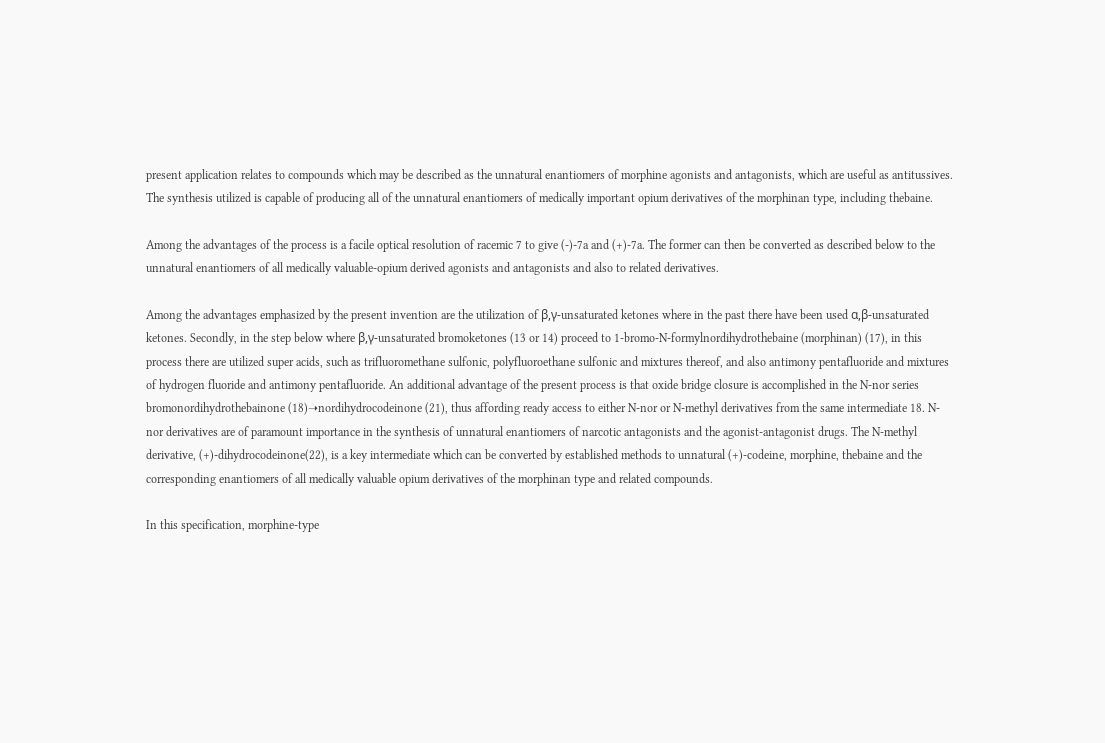present application relates to compounds which may be described as the unnatural enantiomers of morphine agonists and antagonists, which are useful as antitussives. The synthesis utilized is capable of producing all of the unnatural enantiomers of medically important opium derivatives of the morphinan type, including thebaine.

Among the advantages of the process is a facile optical resolution of racemic 7 to give (-)-7a and (+)-7a. The former can then be converted as described below to the unnatural enantiomers of all medically valuable-opium derived agonists and antagonists and also to related derivatives.

Among the advantages emphasized by the present invention are the utilization of β,γ-unsaturated ketones where in the past there have been used α,β-unsaturated ketones. Secondly, in the step below where β,γ-unsaturated bromoketones (13 or 14) proceed to 1-bromo-N-formylnordihydrothebaine (morphinan) (17), in this process there are utilized super acids, such as trifluoromethane sulfonic, polyfluoroethane sulfonic and mixtures thereof, and also antimony pentafluoride and mixtures of hydrogen fluoride and antimony pentafluoride. An additional advantage of the present process is that oxide bridge closure is accomplished in the N-nor series bromonordihydrothebainone (18)➝nordihydrocodeinone (21), thus affording ready access to either N-nor or N-methyl derivatives from the same intermediate 18. N-nor derivatives are of paramount importance in the synthesis of unnatural enantiomers of narcotic antagonists and the agonist-antagonist drugs. The N-methyl derivative, (+)-dihydrocodeinone(22), is a key intermediate which can be converted by established methods to unnatural (+)-codeine, morphine, thebaine and the corresponding enantiomers of all medically valuable opium derivatives of the morphinan type and related compounds.

In this specification, morphine-type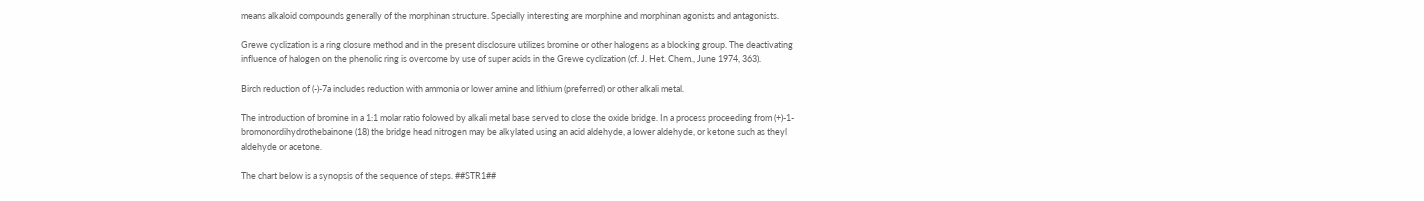means alkaloid compounds generally of the morphinan structure. Specially interesting are morphine and morphinan agonists and antagonists.

Grewe cyclization is a ring closure method and in the present disclosure utilizes bromine or other halogens as a blocking group. The deactivating influence of halogen on the phenolic ring is overcome by use of super acids in the Grewe cyclization (cf. J. Het. Chem., June 1974, 363).

Birch reduction of (-)-7a includes reduction with ammonia or lower amine and lithium (preferred) or other alkali metal.

The introduction of bromine in a 1:1 molar ratio folowed by alkali metal base served to close the oxide bridge. In a process proceeding from (+)-1-bromonordihydrothebainone (18) the bridge head nitrogen may be alkylated using an acid aldehyde, a lower aldehyde, or ketone such as theyl aldehyde or acetone.

The chart below is a synopsis of the sequence of steps. ##STR1##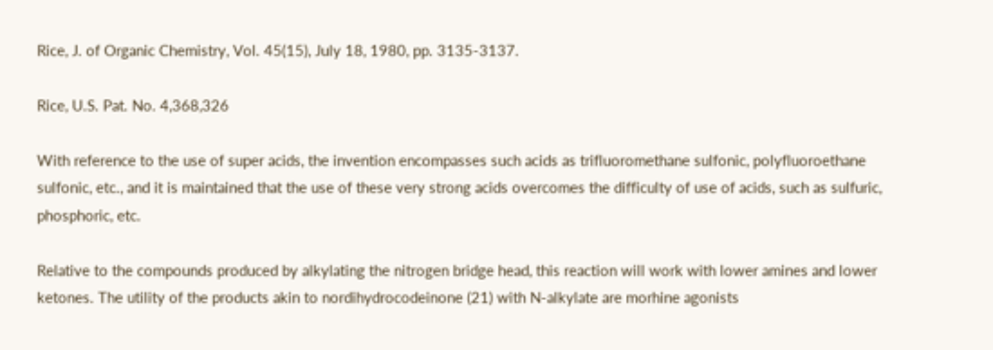Rice, J. of Organic Chemistry, Vol. 45(15), July 18, 1980, pp. 3135-3137.

Rice, U.S. Pat. No. 4,368,326

With reference to the use of super acids, the invention encompasses such acids as trifluoromethane sulfonic, polyfluoroethane sulfonic, etc., and it is maintained that the use of these very strong acids overcomes the difficulty of use of acids, such as sulfuric, phosphoric, etc.

Relative to the compounds produced by alkylating the nitrogen bridge head, this reaction will work with lower amines and lower ketones. The utility of the products akin to nordihydrocodeinone (21) with N-alkylate are morhine agonists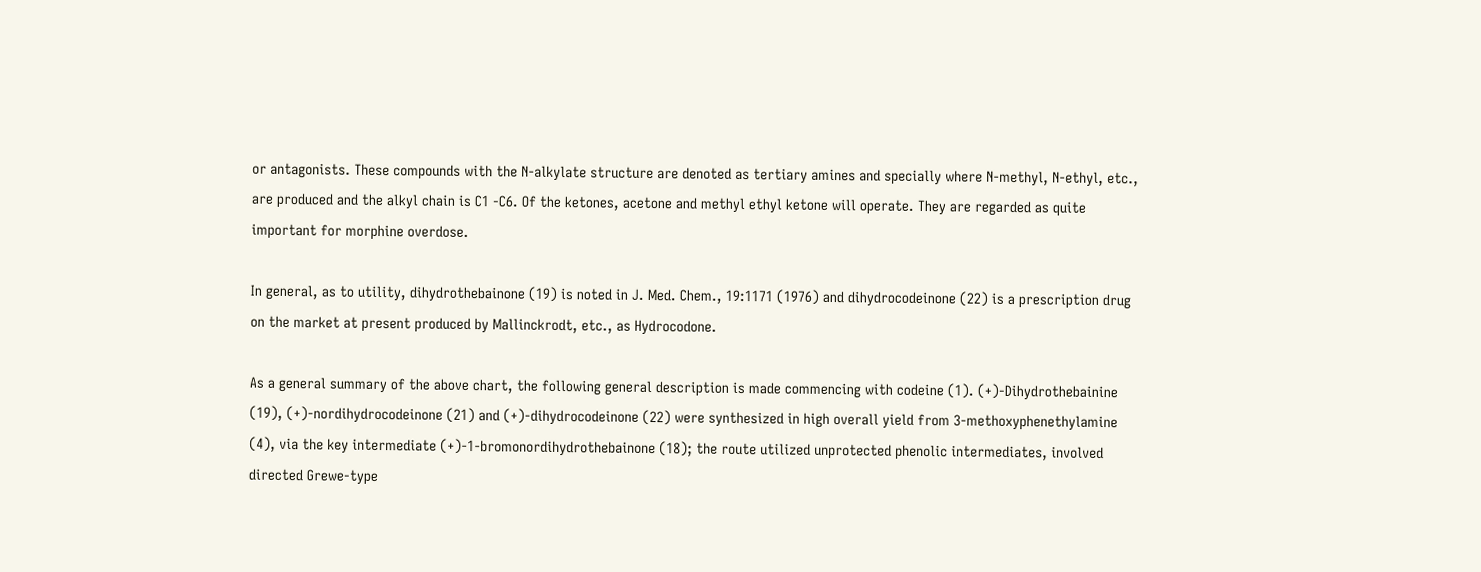or antagonists. These compounds with the N-alkylate structure are denoted as tertiary amines and specially where N-methyl, N-ethyl, etc., are produced and the alkyl chain is C1 -C6. Of the ketones, acetone and methyl ethyl ketone will operate. They are regarded as quite important for morphine overdose.

In general, as to utility, dihydrothebainone (19) is noted in J. Med. Chem., 19:1171 (1976) and dihydrocodeinone (22) is a prescription drug on the market at present produced by Mallinckrodt, etc., as Hydrocodone.

As a general summary of the above chart, the following general description is made commencing with codeine (1). (+)-Dihydrothebainine (19), (+)-nordihydrocodeinone (21) and (+)-dihydrocodeinone (22) were synthesized in high overall yield from 3-methoxyphenethylamine (4), via the key intermediate (+)-1-bromonordihydrothebainone (18); the route utilized unprotected phenolic intermediates, involved directed Grewe-type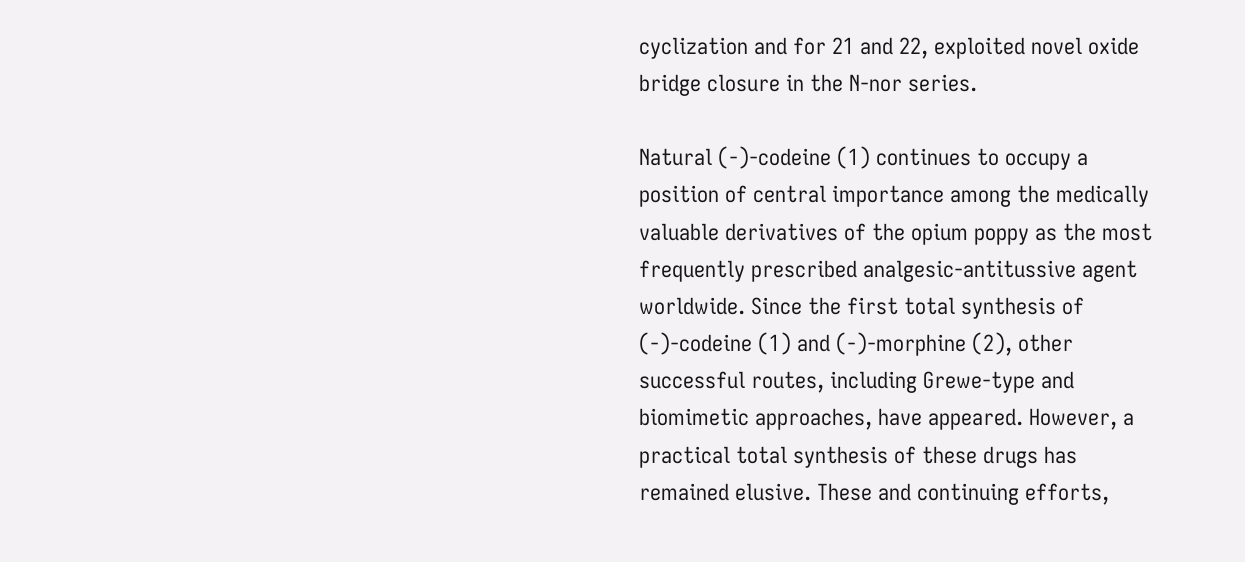cyclization and for 21 and 22, exploited novel oxide bridge closure in the N-nor series.

Natural (-)-codeine (1) continues to occupy a position of central importance among the medically valuable derivatives of the opium poppy as the most frequently prescribed analgesic-antitussive agent worldwide. Since the first total synthesis of (-)-codeine (1) and (-)-morphine (2), other successful routes, including Grewe-type and biomimetic approaches, have appeared. However, a practical total synthesis of these drugs has remained elusive. These and continuing efforts,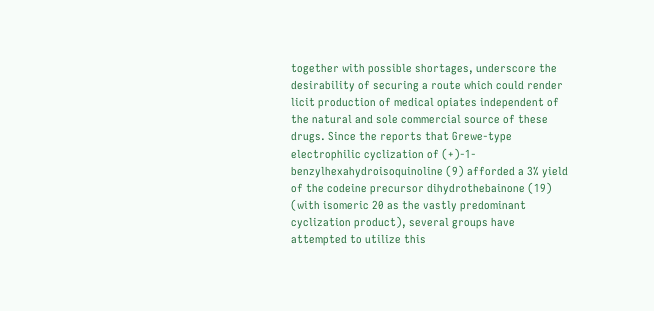together with possible shortages, underscore the desirability of securing a route which could render licit production of medical opiates independent of the natural and sole commercial source of these drugs. Since the reports that Grewe-type electrophilic cyclization of (+)-1-benzylhexahydroisoquinoline (9) afforded a 3% yield of the codeine precursor dihydrothebainone (19) (with isomeric 20 as the vastly predominant cyclization product), several groups have attempted to utilize this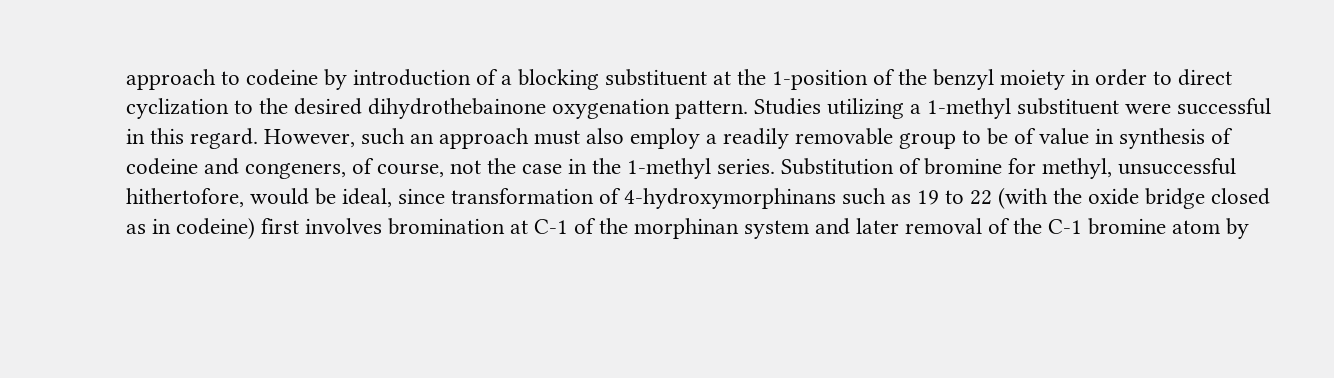approach to codeine by introduction of a blocking substituent at the 1-position of the benzyl moiety in order to direct cyclization to the desired dihydrothebainone oxygenation pattern. Studies utilizing a 1-methyl substituent were successful in this regard. However, such an approach must also employ a readily removable group to be of value in synthesis of codeine and congeners, of course, not the case in the 1-methyl series. Substitution of bromine for methyl, unsuccessful hithertofore, would be ideal, since transformation of 4-hydroxymorphinans such as 19 to 22 (with the oxide bridge closed as in codeine) first involves bromination at C-1 of the morphinan system and later removal of the C-1 bromine atom by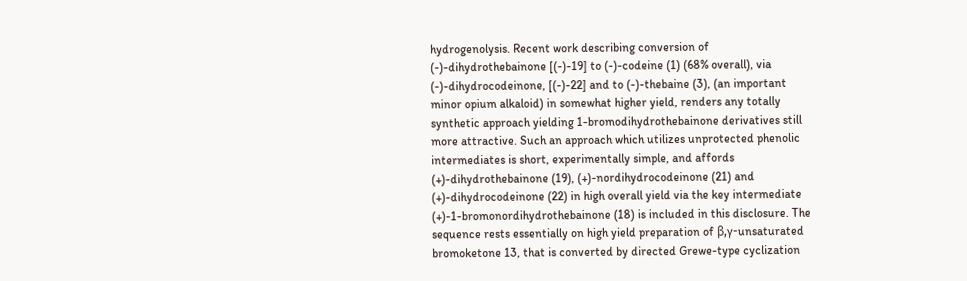hydrogenolysis. Recent work describing conversion of (-)-dihydrothebainone [(-)-19] to (-)-codeine (1) (68% overall), via (-)-dihydrocodeinone, [(-)-22] and to (-)-thebaine (3), (an important minor opium alkaloid) in somewhat higher yield, renders any totally synthetic approach yielding 1-bromodihydrothebainone derivatives still more attractive. Such an approach which utilizes unprotected phenolic intermediates is short, experimentally simple, and affords (+)-dihydrothebainone (19), (+)-nordihydrocodeinone (21) and (+)-dihydrocodeinone (22) in high overall yield via the key intermediate (+)-1-bromonordihydrothebainone (18) is included in this disclosure. The sequence rests essentially on high yield preparation of β,γ-unsaturated bromoketone 13, that is converted by directed Grewe-type cyclization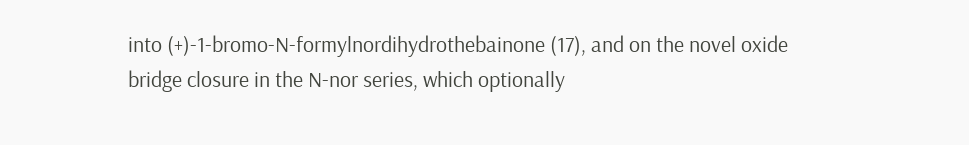into (+)-1-bromo-N-formylnordihydrothebainone (17), and on the novel oxide bridge closure in the N-nor series, which optionally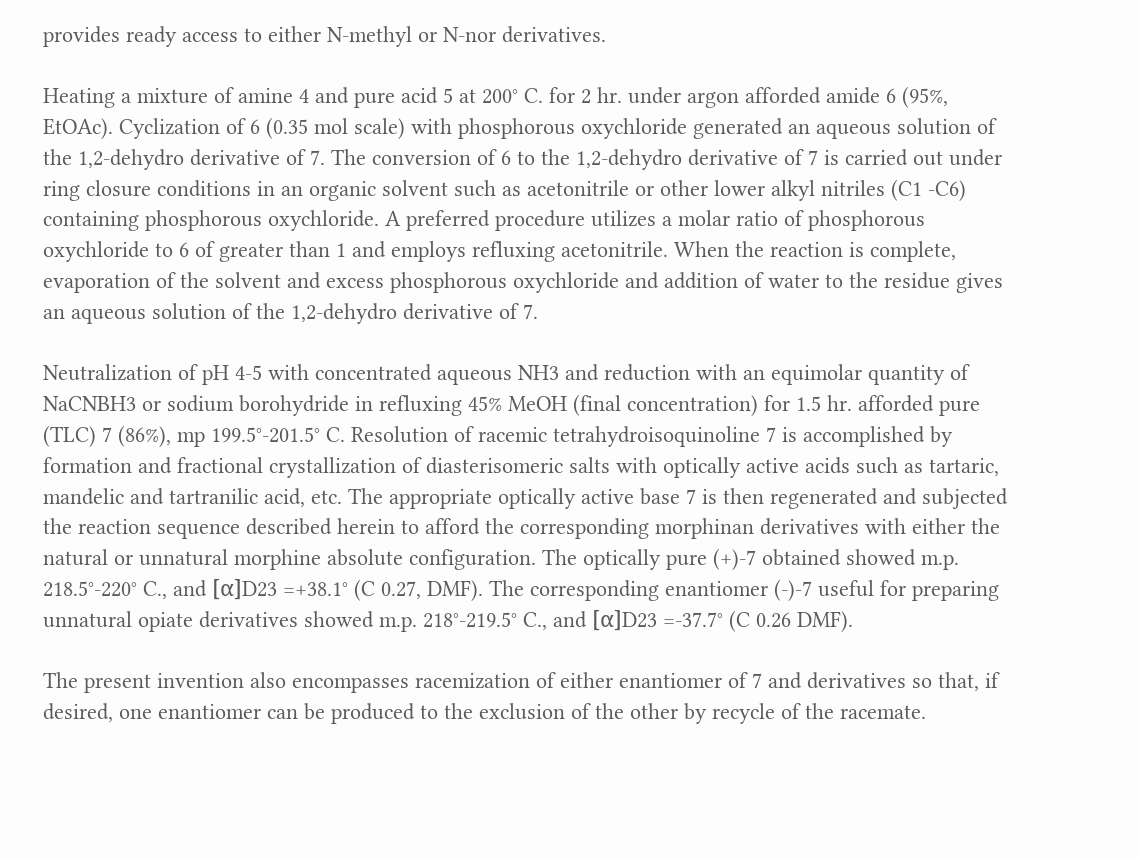provides ready access to either N-methyl or N-nor derivatives.

Heating a mixture of amine 4 and pure acid 5 at 200° C. for 2 hr. under argon afforded amide 6 (95%, EtOAc). Cyclization of 6 (0.35 mol scale) with phosphorous oxychloride generated an aqueous solution of the 1,2-dehydro derivative of 7. The conversion of 6 to the 1,2-dehydro derivative of 7 is carried out under ring closure conditions in an organic solvent such as acetonitrile or other lower alkyl nitriles (C1 -C6) containing phosphorous oxychloride. A preferred procedure utilizes a molar ratio of phosphorous oxychloride to 6 of greater than 1 and employs refluxing acetonitrile. When the reaction is complete, evaporation of the solvent and excess phosphorous oxychloride and addition of water to the residue gives an aqueous solution of the 1,2-dehydro derivative of 7.

Neutralization of pH 4-5 with concentrated aqueous NH3 and reduction with an equimolar quantity of NaCNBH3 or sodium borohydride in refluxing 45% MeOH (final concentration) for 1.5 hr. afforded pure (TLC) 7 (86%), mp 199.5°-201.5° C. Resolution of racemic tetrahydroisoquinoline 7 is accomplished by formation and fractional crystallization of diasterisomeric salts with optically active acids such as tartaric, mandelic and tartranilic acid, etc. The appropriate optically active base 7 is then regenerated and subjected the reaction sequence described herein to afford the corresponding morphinan derivatives with either the natural or unnatural morphine absolute configuration. The optically pure (+)-7 obtained showed m.p. 218.5°-220° C., and [α]D23 =+38.1° (C 0.27, DMF). The corresponding enantiomer (-)-7 useful for preparing unnatural opiate derivatives showed m.p. 218°-219.5° C., and [α]D23 =-37.7° (C 0.26 DMF).

The present invention also encompasses racemization of either enantiomer of 7 and derivatives so that, if desired, one enantiomer can be produced to the exclusion of the other by recycle of the racemate.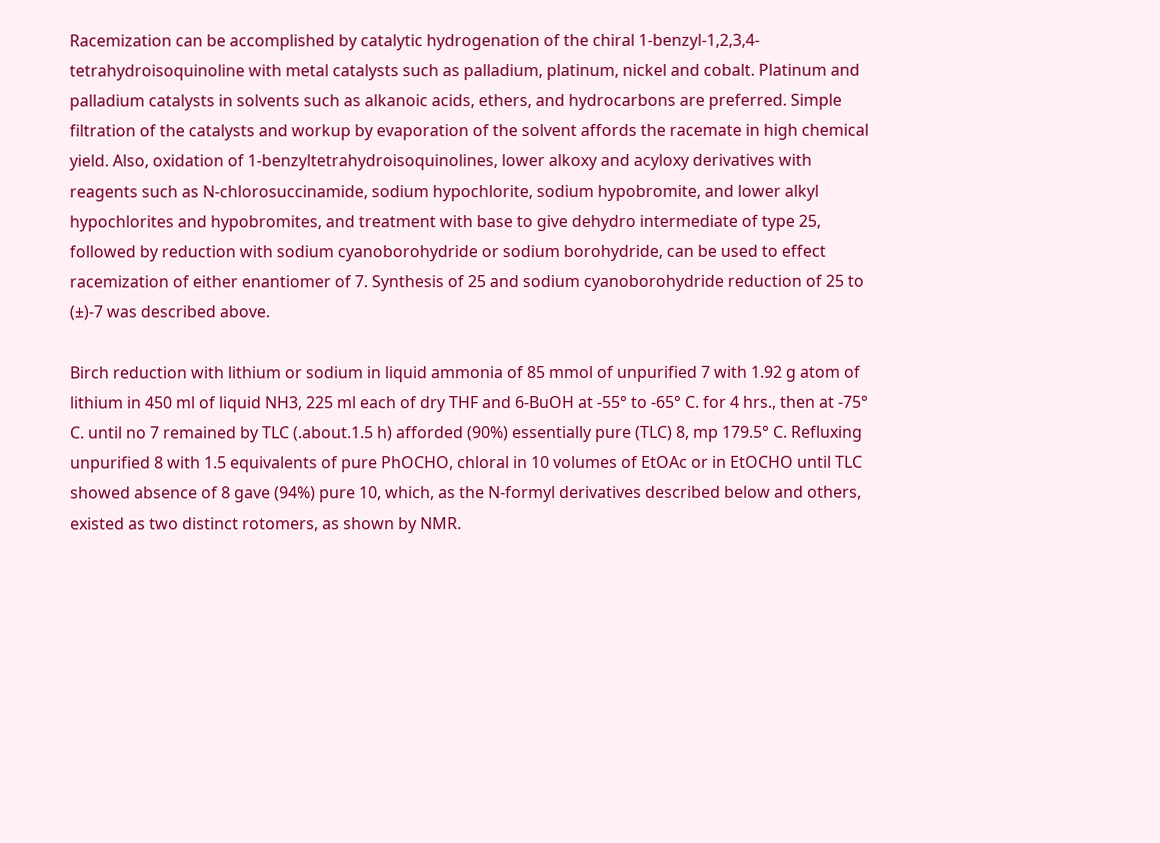Racemization can be accomplished by catalytic hydrogenation of the chiral 1-benzyl-1,2,3,4-tetrahydroisoquinoline with metal catalysts such as palladium, platinum, nickel and cobalt. Platinum and palladium catalysts in solvents such as alkanoic acids, ethers, and hydrocarbons are preferred. Simple filtration of the catalysts and workup by evaporation of the solvent affords the racemate in high chemical yield. Also, oxidation of 1-benzyltetrahydroisoquinolines, lower alkoxy and acyloxy derivatives with reagents such as N-chlorosuccinamide, sodium hypochlorite, sodium hypobromite, and lower alkyl hypochlorites and hypobromites, and treatment with base to give dehydro intermediate of type 25, followed by reduction with sodium cyanoborohydride or sodium borohydride, can be used to effect racemization of either enantiomer of 7. Synthesis of 25 and sodium cyanoborohydride reduction of 25 to (±)-7 was described above.

Birch reduction with lithium or sodium in liquid ammonia of 85 mmol of unpurified 7 with 1.92 g atom of lithium in 450 ml of liquid NH3, 225 ml each of dry THF and 6-BuOH at -55° to -65° C. for 4 hrs., then at -75° C. until no 7 remained by TLC (.about.1.5 h) afforded (90%) essentially pure (TLC) 8, mp 179.5° C. Refluxing unpurified 8 with 1.5 equivalents of pure PhOCHO, chloral in 10 volumes of EtOAc or in EtOCHO until TLC showed absence of 8 gave (94%) pure 10, which, as the N-formyl derivatives described below and others, existed as two distinct rotomers, as shown by NMR.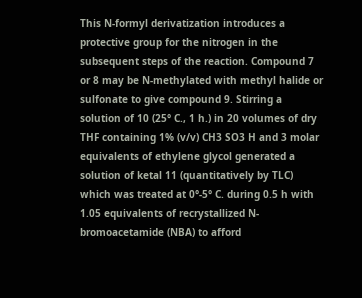This N-formyl derivatization introduces a protective group for the nitrogen in the subsequent steps of the reaction. Compound 7 or 8 may be N-methylated with methyl halide or sulfonate to give compound 9. Stirring a solution of 10 (25° C., 1 h.) in 20 volumes of dry THF containing 1% (v/v) CH3 SO3 H and 3 molar equivalents of ethylene glycol generated a solution of ketal 11 (quantitatively by TLC) which was treated at 0°-5° C. during 0.5 h with 1.05 equivalents of recrystallized N-bromoacetamide (NBA) to afford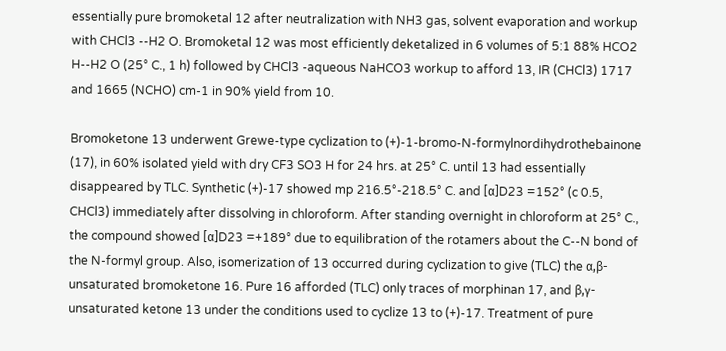essentially pure bromoketal 12 after neutralization with NH3 gas, solvent evaporation and workup with CHCl3 --H2 O. Bromoketal 12 was most efficiently deketalized in 6 volumes of 5:1 88% HCO2 H--H2 O (25° C., 1 h) followed by CHCl3 -aqueous NaHCO3 workup to afford 13, IR (CHCl3) 1717 and 1665 (NCHO) cm-1 in 90% yield from 10.

Bromoketone 13 underwent Grewe-type cyclization to (+)-1-bromo-N-formylnordihydrothebainone (17), in 60% isolated yield with dry CF3 SO3 H for 24 hrs. at 25° C. until 13 had essentially disappeared by TLC. Synthetic (+)-17 showed mp 216.5°-218.5° C. and [α]D23 =152° (c 0.5, CHCl3) immediately after dissolving in chloroform. After standing overnight in chloroform at 25° C., the compound showed [α]D23 =+189° due to equilibration of the rotamers about the C--N bond of the N-formyl group. Also, isomerization of 13 occurred during cyclization to give (TLC) the α,β-unsaturated bromoketone 16. Pure 16 afforded (TLC) only traces of morphinan 17, and β,γ-unsaturated ketone 13 under the conditions used to cyclize 13 to (+)-17. Treatment of pure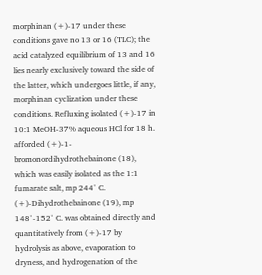morphinan (+)-17 under these conditions gave no 13 or 16 (TLC); the acid catalyzed equilibrium of 13 and 16 lies nearly exclusively toward the side of the latter, which undergoes little, if any, morphinan cyclization under these conditions. Refluxing isolated (+)-17 in 10:1 MeOH-37% aqueous HCl for 18 h. afforded (+)-1-bromonordihydrothebainone (18), which was easily isolated as the 1:1 fumarate salt, mp 244° C. (+)-Dihydrothebainone (19), mp 148°-152° C. was obtained directly and quantitatively from (+)-17 by hydrolysis as above, evaporation to dryness, and hydrogenation of the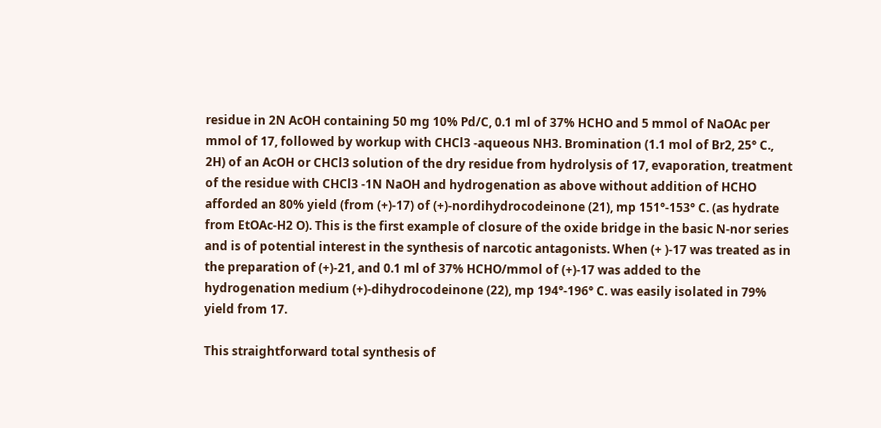residue in 2N AcOH containing 50 mg 10% Pd/C, 0.1 ml of 37% HCHO and 5 mmol of NaOAc per mmol of 17, followed by workup with CHCl3 -aqueous NH3. Bromination (1.1 mol of Br2, 25° C., 2H) of an AcOH or CHCl3 solution of the dry residue from hydrolysis of 17, evaporation, treatment of the residue with CHCl3 -1N NaOH and hydrogenation as above without addition of HCHO afforded an 80% yield (from (+)-17) of (+)-nordihydrocodeinone (21), mp 151°-153° C. (as hydrate from EtOAc-H2 O). This is the first example of closure of the oxide bridge in the basic N-nor series and is of potential interest in the synthesis of narcotic antagonists. When (+ )-17 was treated as in the preparation of (+)-21, and 0.1 ml of 37% HCHO/mmol of (+)-17 was added to the hydrogenation medium (+)-dihydrocodeinone (22), mp 194°-196° C. was easily isolated in 79% yield from 17.

This straightforward total synthesis of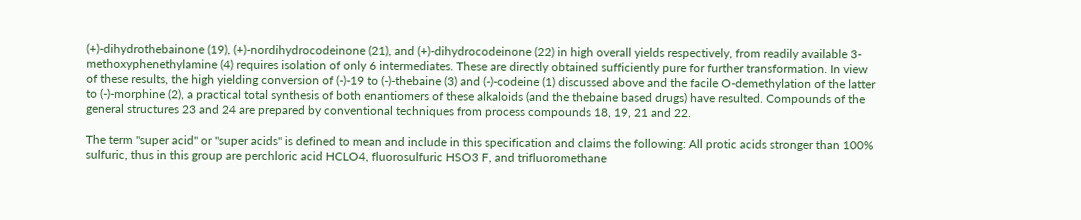(+)-dihydrothebainone (19), (+)-nordihydrocodeinone (21), and (+)-dihydrocodeinone (22) in high overall yields respectively, from readily available 3-methoxyphenethylamine (4) requires isolation of only 6 intermediates. These are directly obtained sufficiently pure for further transformation. In view of these results, the high yielding conversion of (-)-19 to (-)-thebaine (3) and (-)-codeine (1) discussed above and the facile O-demethylation of the latter to (-)-morphine (2), a practical total synthesis of both enantiomers of these alkaloids (and the thebaine based drugs) have resulted. Compounds of the general structures 23 and 24 are prepared by conventional techniques from process compounds 18, 19, 21 and 22.

The term "super acid" or "super acids" is defined to mean and include in this specification and claims the following: All protic acids stronger than 100% sulfuric, thus in this group are perchloric acid HCLO4, fluorosulfuric HSO3 F, and trifluoromethane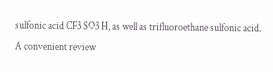sulfonic acid CF3 SO3 H, as well as trifluoroethane sulfonic acid. A convenient review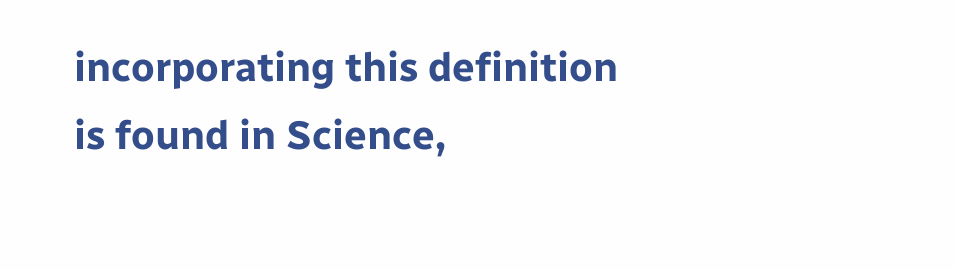incorporating this definition is found in Science,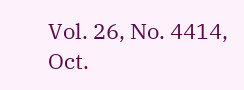Vol. 26, No. 4414, Oct.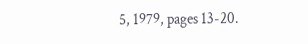5, 1979, pages 13-20.